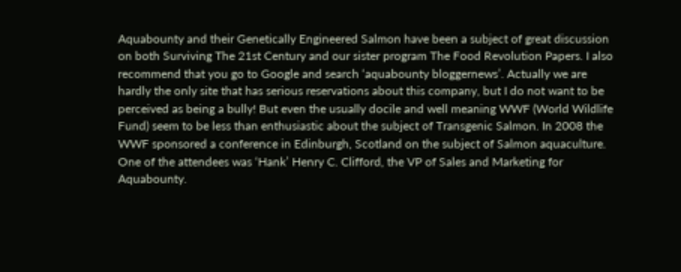Aquabounty and their Genetically Engineered Salmon have been a subject of great discussion on both Surviving The 21st Century and our sister program The Food Revolution Papers. I also recommend that you go to Google and search ‘aquabounty bloggernews’. Actually we are hardly the only site that has serious reservations about this company, but I do not want to be perceived as being a bully! But even the usually docile and well meaning WWF (World Wildlife Fund) seem to be less than enthusiastic about the subject of Transgenic Salmon. In 2008 the WWF sponsored a conference in Edinburgh, Scotland on the subject of Salmon aquaculture. One of the attendees was ‘Hank’ Henry C. Clifford, the VP of Sales and Marketing for Aquabounty.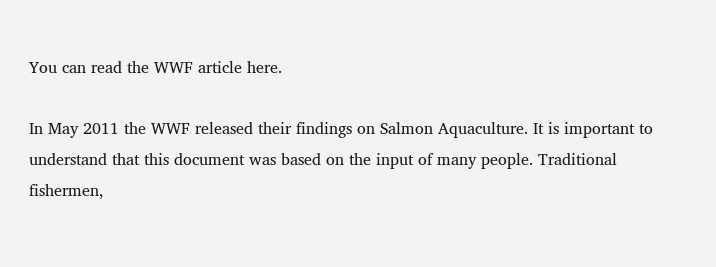You can read the WWF article here.

In May 2011 the WWF released their findings on Salmon Aquaculture. It is important to understand that this document was based on the input of many people. Traditional fishermen,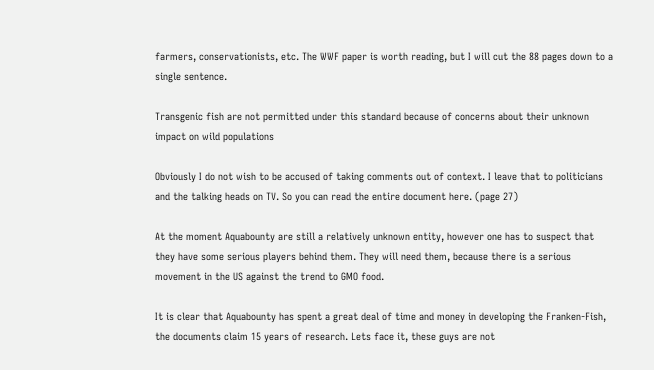farmers, conservationists, etc. The WWF paper is worth reading, but I will cut the 88 pages down to a single sentence.

Transgenic fish are not permitted under this standard because of concerns about their unknown impact on wild populations

Obviously I do not wish to be accused of taking comments out of context. I leave that to politicians and the talking heads on TV. So you can read the entire document here. (page 27)

At the moment Aquabounty are still a relatively unknown entity, however one has to suspect that they have some serious players behind them. They will need them, because there is a serious movement in the US against the trend to GMO food.

It is clear that Aquabounty has spent a great deal of time and money in developing the Franken-Fish, the documents claim 15 years of research. Lets face it, these guys are not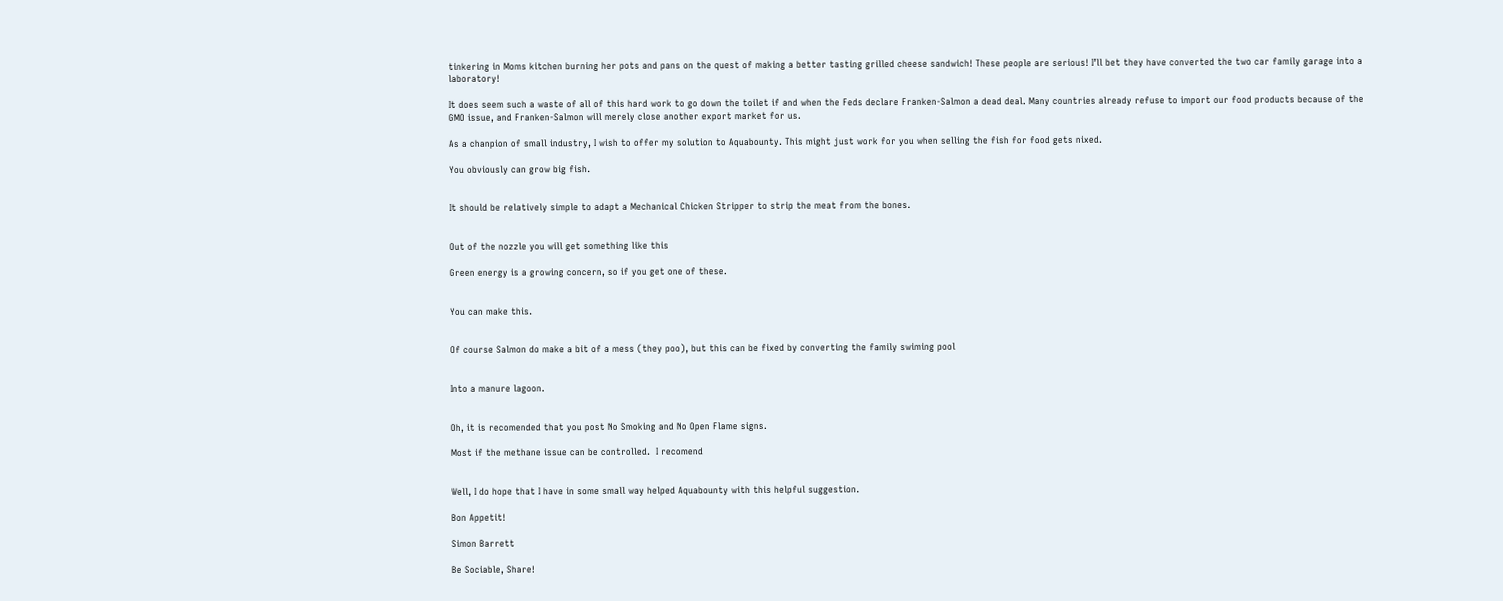tinkering in Moms kitchen burning her pots and pans on the quest of making a better tasting grilled cheese sandwich! These people are serious! I’ll bet they have converted the two car family garage into a laboratory!

It does seem such a waste of all of this hard work to go down the toilet if and when the Feds declare Franken-Salmon a dead deal. Many countries already refuse to import our food products because of the GMO issue, and Franken-Salmon will merely close another export market for us.

As a chanpion of small industry, I wish to offer my solution to Aquabounty. This might just work for you when selling the fish for food gets nixed.

You obviously can grow big fish.


It should be relatively simple to adapt a Mechanical Chicken Stripper to strip the meat from the bones.


Out of the nozzle you will get something like this

Green energy is a growing concern, so if you get one of these.


You can make this.


Of course Salmon do make a bit of a mess (they poo), but this can be fixed by converting the family swiming pool


Into a manure lagoon.


Oh, it is recomended that you post No Smoking and No Open Flame signs.

Most if the methane issue can be controlled.  I recomend


Well, I do hope that I have in some small way helped Aquabounty with this helpful suggestion.

Bon Appetit!

Simon Barrett

Be Sociable, Share!